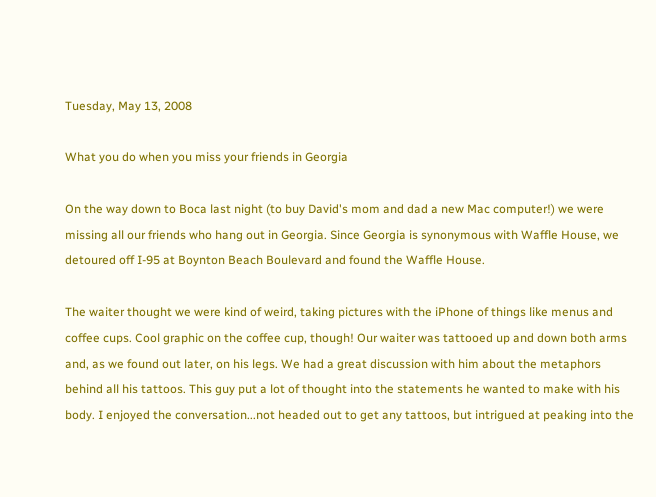Tuesday, May 13, 2008

What you do when you miss your friends in Georgia

On the way down to Boca last night (to buy David's mom and dad a new Mac computer!) we were missing all our friends who hang out in Georgia. Since Georgia is synonymous with Waffle House, we detoured off I-95 at Boynton Beach Boulevard and found the Waffle House.

The waiter thought we were kind of weird, taking pictures with the iPhone of things like menus and coffee cups. Cool graphic on the coffee cup, though! Our waiter was tattooed up and down both arms and, as we found out later, on his legs. We had a great discussion with him about the metaphors behind all his tattoos. This guy put a lot of thought into the statements he wanted to make with his body. I enjoyed the conversation...not headed out to get any tattoos, but intrigued at peaking into the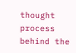thought process behind the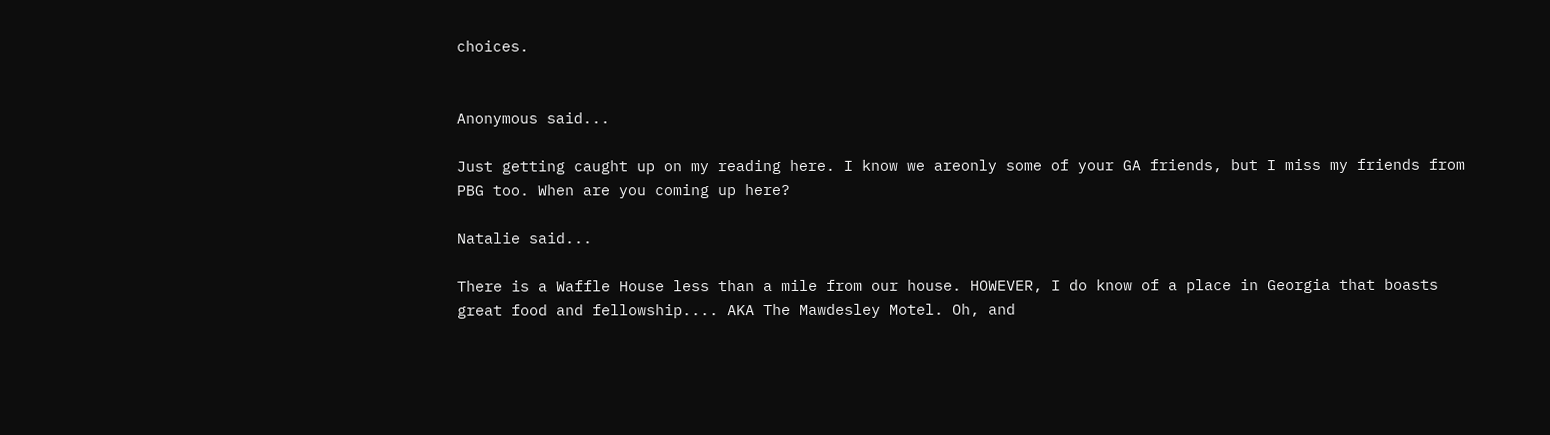choices.


Anonymous said...

Just getting caught up on my reading here. I know we areonly some of your GA friends, but I miss my friends from PBG too. When are you coming up here?

Natalie said...

There is a Waffle House less than a mile from our house. HOWEVER, I do know of a place in Georgia that boasts great food and fellowship.... AKA The Mawdesley Motel. Oh, and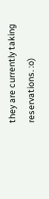they are currently taking reservations. :o)